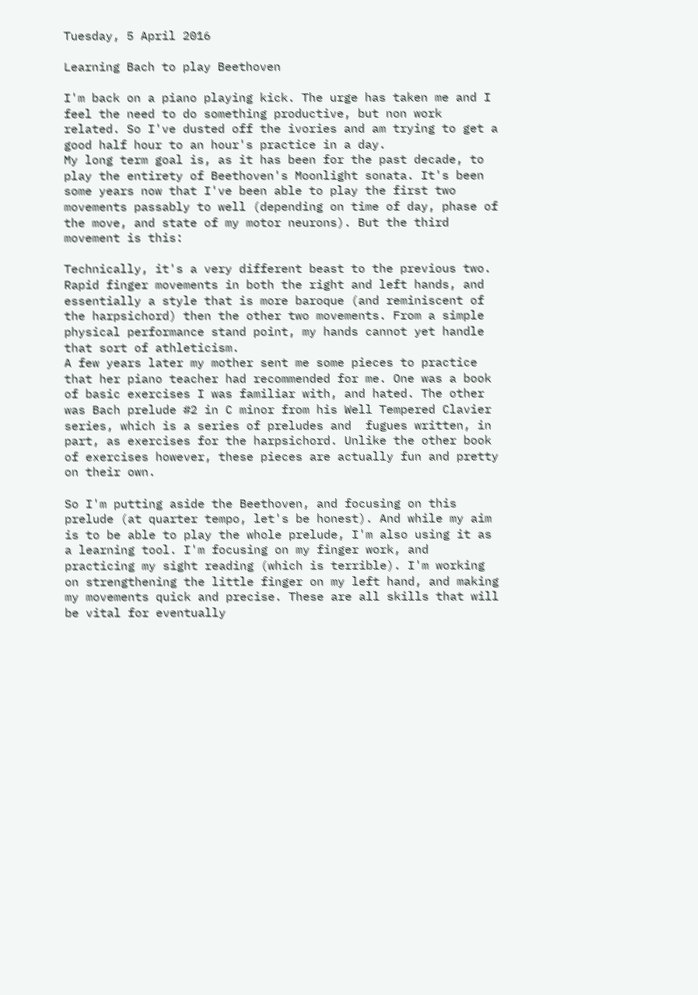Tuesday, 5 April 2016

Learning Bach to play Beethoven

I'm back on a piano playing kick. The urge has taken me and I feel the need to do something productive, but non work related. So I've dusted off the ivories and am trying to get a good half hour to an hour's practice in a day.
My long term goal is, as it has been for the past decade, to play the entirety of Beethoven's Moonlight sonata. It's been some years now that I've been able to play the first two movements passably to well (depending on time of day, phase of the move, and state of my motor neurons). But the third movement is this:

Technically, it's a very different beast to the previous two. Rapid finger movements in both the right and left hands, and essentially a style that is more baroque (and reminiscent of the harpsichord) then the other two movements. From a simple physical performance stand point, my hands cannot yet handle that sort of athleticism.
A few years later my mother sent me some pieces to practice that her piano teacher had recommended for me. One was a book of basic exercises I was familiar with, and hated. The other was Bach prelude #2 in C minor from his Well Tempered Clavier series, which is a series of preludes and  fugues written, in part, as exercises for the harpsichord. Unlike the other book of exercises however, these pieces are actually fun and pretty on their own.

So I'm putting aside the Beethoven, and focusing on this prelude (at quarter tempo, let's be honest). And while my aim is to be able to play the whole prelude, I'm also using it as a learning tool. I'm focusing on my finger work, and practicing my sight reading (which is terrible). I'm working on strengthening the little finger on my left hand, and making my movements quick and precise. These are all skills that will be vital for eventually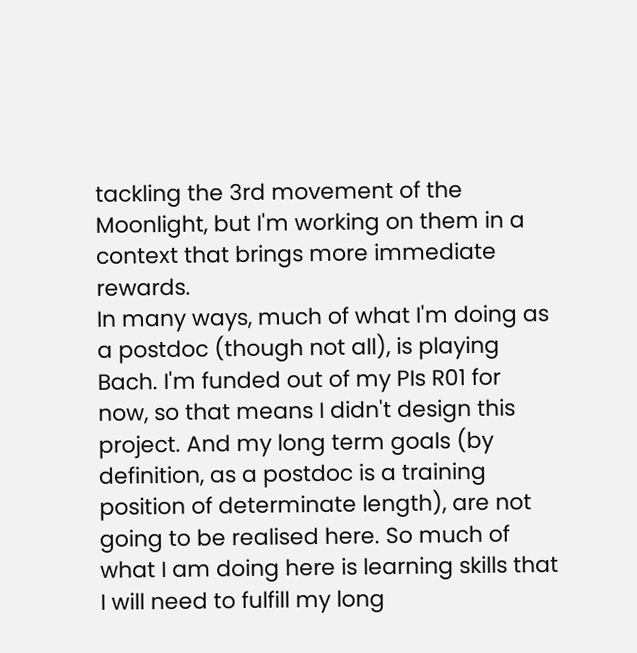tackling the 3rd movement of the Moonlight, but I'm working on them in a context that brings more immediate rewards.
In many ways, much of what I'm doing as a postdoc (though not all), is playing Bach. I'm funded out of my PIs R01 for now, so that means I didn't design this project. And my long term goals (by definition, as a postdoc is a training position of determinate length), are not going to be realised here. So much of what I am doing here is learning skills that I will need to fulfill my long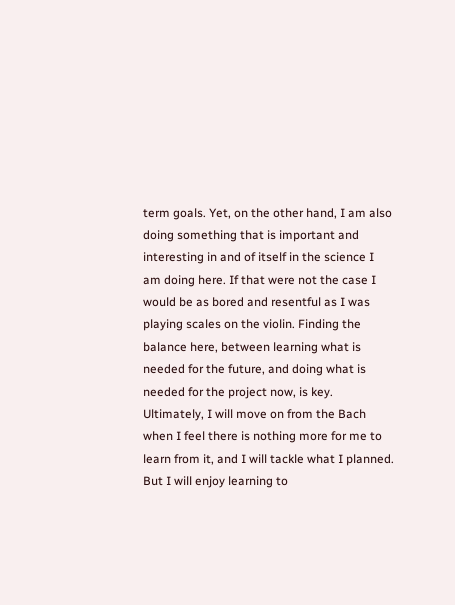term goals. Yet, on the other hand, I am also doing something that is important and interesting in and of itself in the science I am doing here. If that were not the case I would be as bored and resentful as I was playing scales on the violin. Finding the balance here, between learning what is needed for the future, and doing what is needed for the project now, is key.
Ultimately, I will move on from the Bach when I feel there is nothing more for me to learn from it, and I will tackle what I planned. But I will enjoy learning to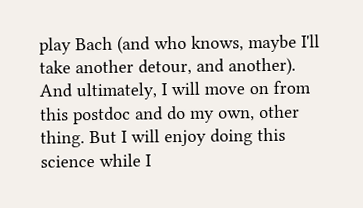play Bach (and who knows, maybe I'll take another detour, and another). And ultimately, I will move on from this postdoc and do my own, other thing. But I will enjoy doing this science while I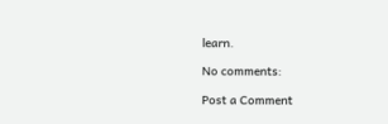learn.

No comments:

Post a Comment